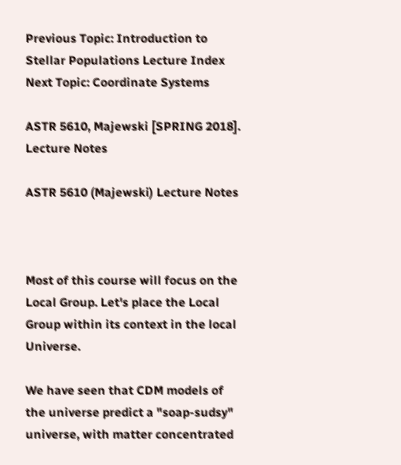Previous Topic: Introduction to Stellar Populations Lecture Index Next Topic: Coordinate Systems

ASTR 5610, Majewski [SPRING 2018]. Lecture Notes

ASTR 5610 (Majewski) Lecture Notes



Most of this course will focus on the Local Group. Let's place the Local Group within its context in the local Universe.

We have seen that CDM models of the universe predict a "soap-sudsy" universe, with matter concentrated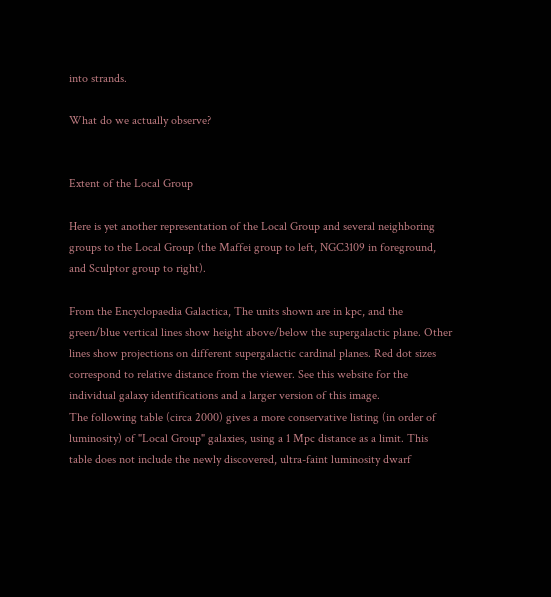into strands.

What do we actually observe?


Extent of the Local Group

Here is yet another representation of the Local Group and several neighboring groups to the Local Group (the Maffei group to left, NGC3109 in foreground, and Sculptor group to right).

From the Encyclopaedia Galactica, The units shown are in kpc, and the green/blue vertical lines show height above/below the supergalactic plane. Other lines show projections on different supergalactic cardinal planes. Red dot sizes correspond to relative distance from the viewer. See this website for the individual galaxy identifications and a larger version of this image.
The following table (circa 2000) gives a more conservative listing (in order of luminosity) of "Local Group" galaxies, using a 1 Mpc distance as a limit. This table does not include the newly discovered, ultra-faint luminosity dwarf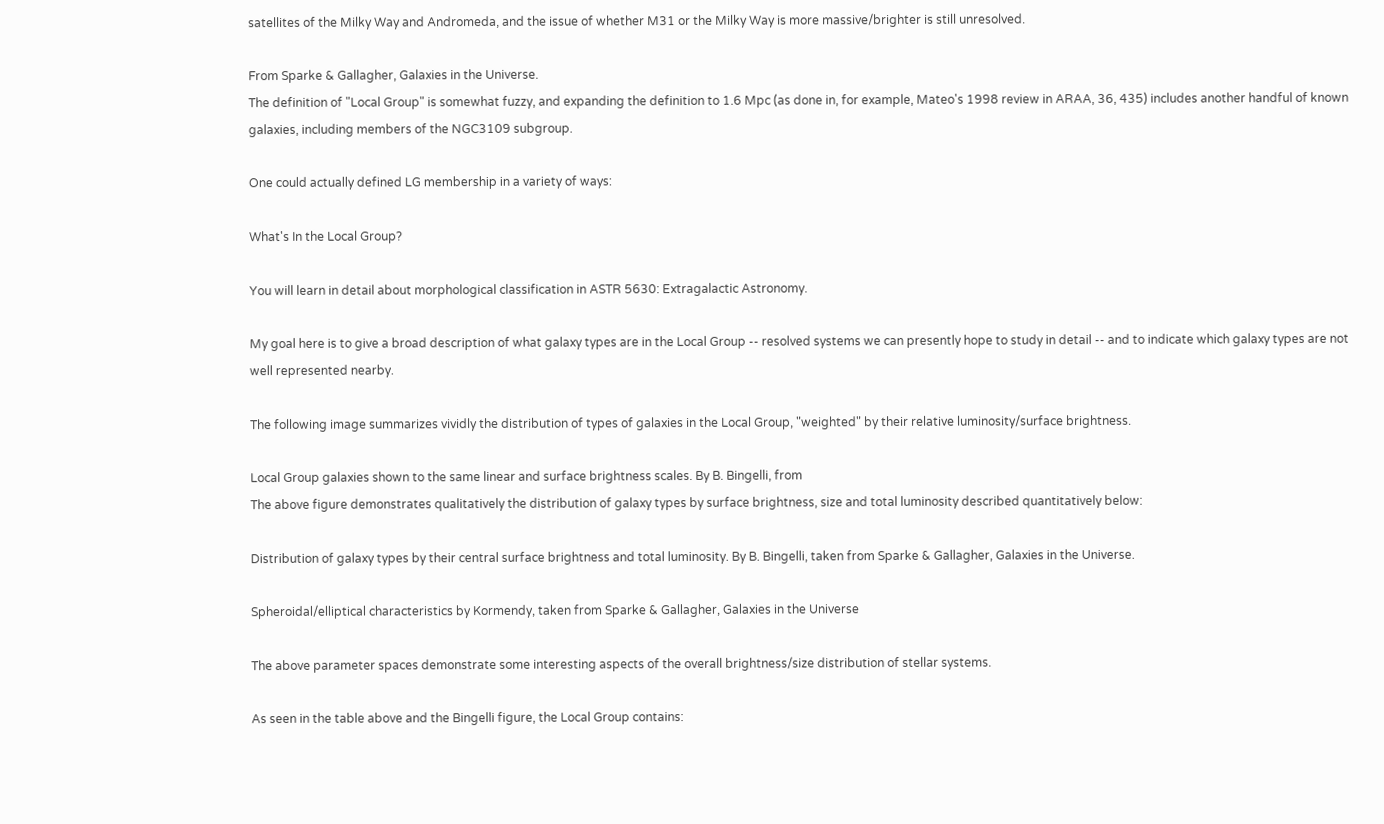satellites of the Milky Way and Andromeda, and the issue of whether M31 or the Milky Way is more massive/brighter is still unresolved.

From Sparke & Gallagher, Galaxies in the Universe.
The definition of "Local Group" is somewhat fuzzy, and expanding the definition to 1.6 Mpc (as done in, for example, Mateo's 1998 review in ARAA, 36, 435) includes another handful of known galaxies, including members of the NGC3109 subgroup.

One could actually defined LG membership in a variety of ways:

What's In the Local Group?

You will learn in detail about morphological classification in ASTR 5630: Extragalactic Astronomy.

My goal here is to give a broad description of what galaxy types are in the Local Group -- resolved systems we can presently hope to study in detail -- and to indicate which galaxy types are not well represented nearby.

The following image summarizes vividly the distribution of types of galaxies in the Local Group, "weighted" by their relative luminosity/surface brightness.

Local Group galaxies shown to the same linear and surface brightness scales. By B. Bingelli, from
The above figure demonstrates qualitatively the distribution of galaxy types by surface brightness, size and total luminosity described quantitatively below:

Distribution of galaxy types by their central surface brightness and total luminosity. By B. Bingelli, taken from Sparke & Gallagher, Galaxies in the Universe.

Spheroidal/elliptical characteristics by Kormendy, taken from Sparke & Gallagher, Galaxies in the Universe

The above parameter spaces demonstrate some interesting aspects of the overall brightness/size distribution of stellar systems.

As seen in the table above and the Bingelli figure, the Local Group contains: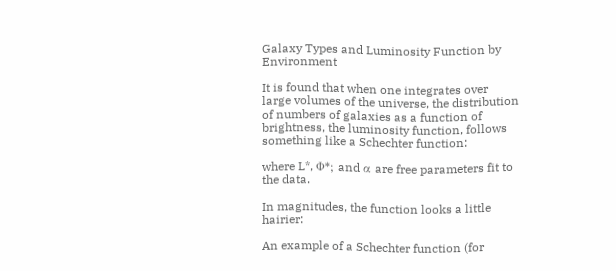Galaxy Types and Luminosity Function by Environment

It is found that when one integrates over large volumes of the universe, the distribution of numbers of galaxies as a function of brightness, the luminosity function, follows something like a Schechter function:

where L*, Φ*; and α are free parameters fit to the data.

In magnitudes, the function looks a little hairier:

An example of a Schechter function (for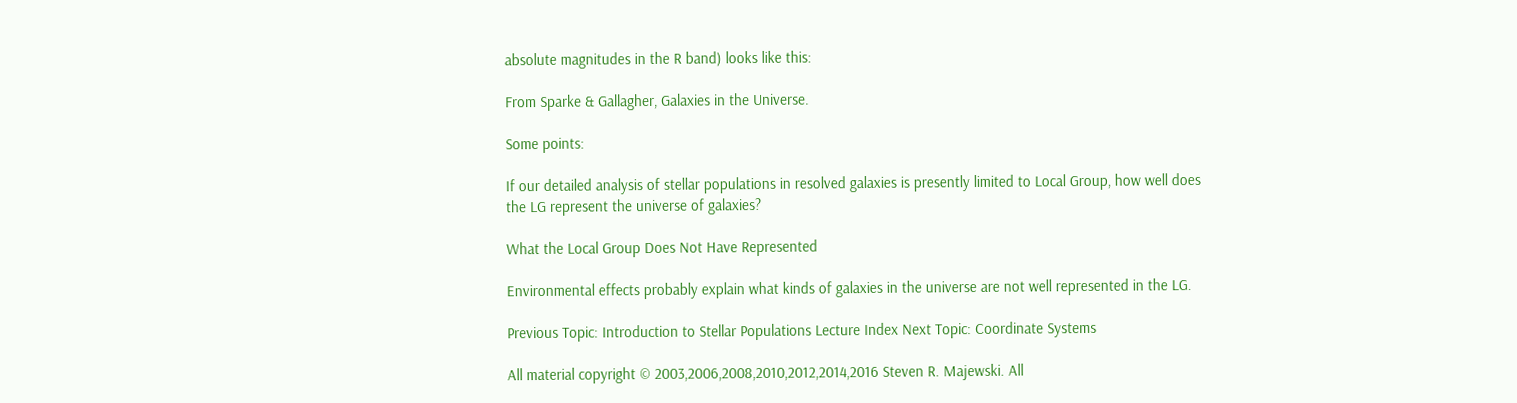absolute magnitudes in the R band) looks like this:

From Sparke & Gallagher, Galaxies in the Universe.

Some points:

If our detailed analysis of stellar populations in resolved galaxies is presently limited to Local Group, how well does the LG represent the universe of galaxies?

What the Local Group Does Not Have Represented

Environmental effects probably explain what kinds of galaxies in the universe are not well represented in the LG.

Previous Topic: Introduction to Stellar Populations Lecture Index Next Topic: Coordinate Systems

All material copyright © 2003,2006,2008,2010,2012,2014,2016 Steven R. Majewski. All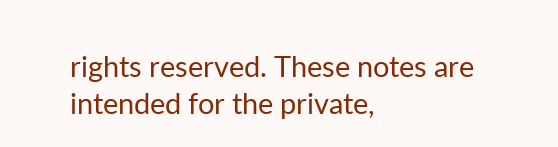rights reserved. These notes are intended for the private,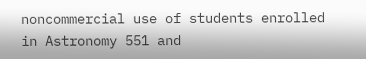noncommercial use of students enrolled in Astronomy 551 and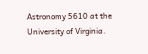Astronomy 5610 at the University of Virginia.